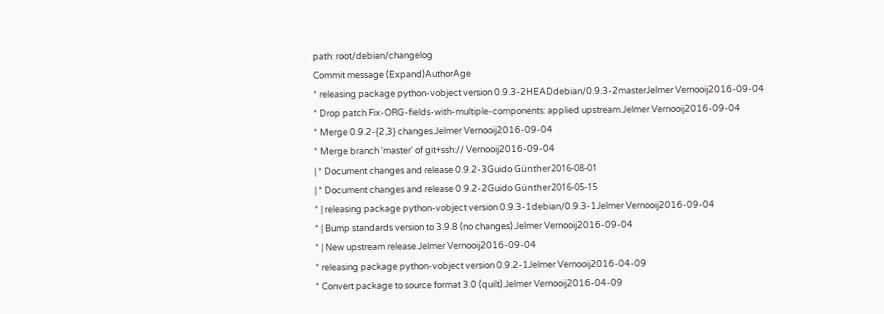path: root/debian/changelog
Commit message (Expand)AuthorAge
* releasing package python-vobject version 0.9.3-2HEADdebian/0.9.3-2masterJelmer Vernooij2016-09-04
* Drop patch Fix-ORG-fields-with-multiple-components: applied upstream.Jelmer Vernooij2016-09-04
* Merge 0.9.2-{2,3} changes.Jelmer Vernooij2016-09-04
* Merge branch 'master' of git+ssh:// Vernooij2016-09-04
| * Document changes and release 0.9.2-3Guido Günther2016-08-01
| * Document changes and release 0.9.2-2Guido Günther2016-05-15
* | releasing package python-vobject version 0.9.3-1debian/0.9.3-1Jelmer Vernooij2016-09-04
* | Bump standards version to 3.9.8 (no changes).Jelmer Vernooij2016-09-04
* | New upstream release.Jelmer Vernooij2016-09-04
* releasing package python-vobject version 0.9.2-1Jelmer Vernooij2016-04-09
* Convert package to source format 3.0 (quilt).Jelmer Vernooij2016-04-09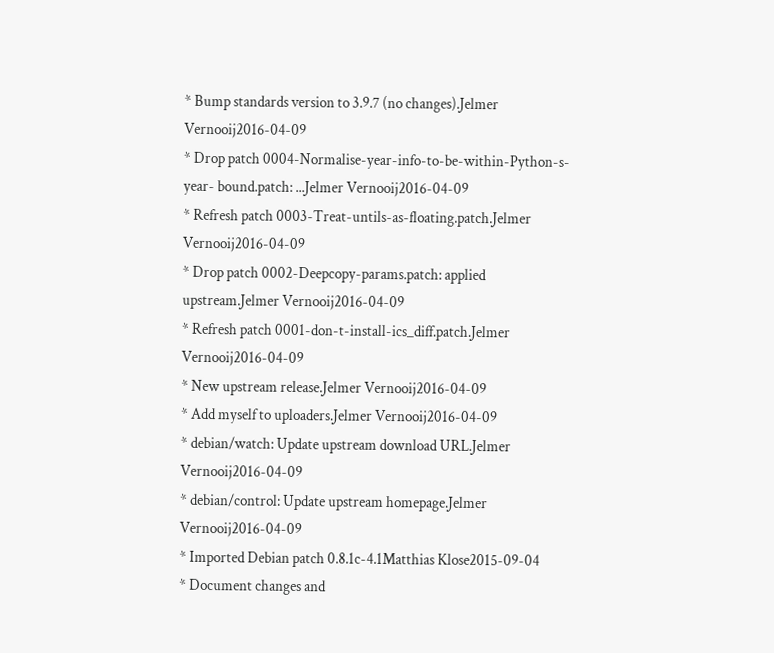* Bump standards version to 3.9.7 (no changes).Jelmer Vernooij2016-04-09
* Drop patch 0004-Normalise-year-info-to-be-within-Python-s-year- bound.patch: ...Jelmer Vernooij2016-04-09
* Refresh patch 0003-Treat-untils-as-floating.patch.Jelmer Vernooij2016-04-09
* Drop patch 0002-Deepcopy-params.patch: applied upstream.Jelmer Vernooij2016-04-09
* Refresh patch 0001-don-t-install-ics_diff.patch.Jelmer Vernooij2016-04-09
* New upstream release.Jelmer Vernooij2016-04-09
* Add myself to uploaders.Jelmer Vernooij2016-04-09
* debian/watch: Update upstream download URL.Jelmer Vernooij2016-04-09
* debian/control: Update upstream homepage.Jelmer Vernooij2016-04-09
* Imported Debian patch 0.8.1c-4.1Matthias Klose2015-09-04
* Document changes and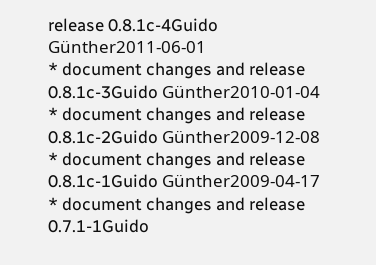release 0.8.1c-4Guido Günther2011-06-01
* document changes and release 0.8.1c-3Guido Günther2010-01-04
* document changes and release 0.8.1c-2Guido Günther2009-12-08
* document changes and release 0.8.1c-1Guido Günther2009-04-17
* document changes and release 0.7.1-1Guido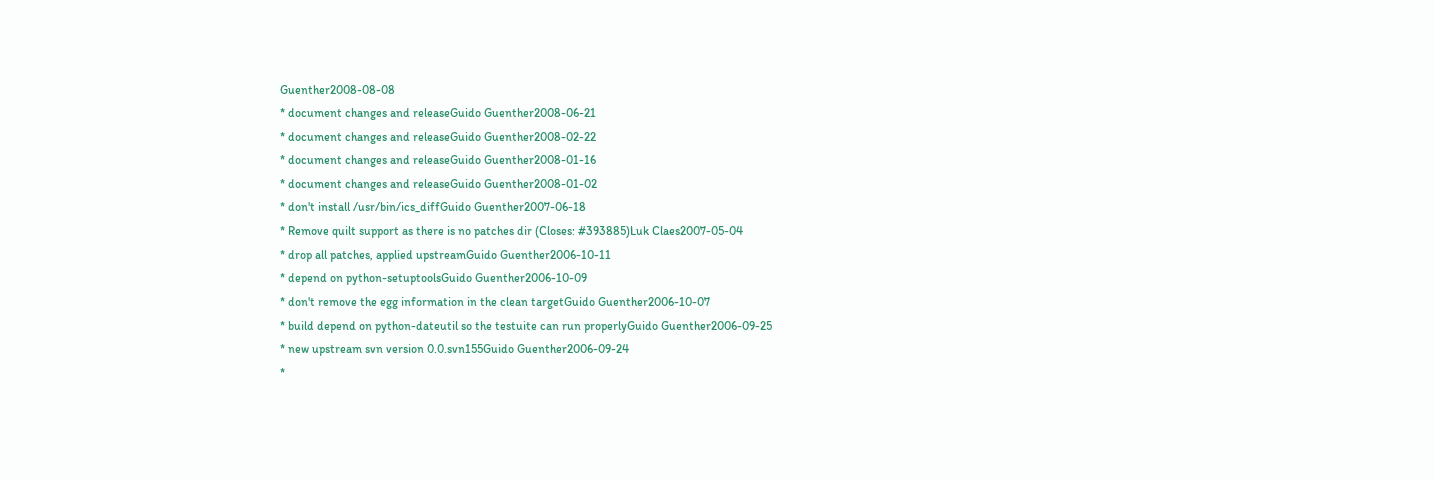Guenther2008-08-08
* document changes and releaseGuido Guenther2008-06-21
* document changes and releaseGuido Guenther2008-02-22
* document changes and releaseGuido Guenther2008-01-16
* document changes and releaseGuido Guenther2008-01-02
* don't install /usr/bin/ics_diffGuido Guenther2007-06-18
* Remove quilt support as there is no patches dir (Closes: #393885)Luk Claes2007-05-04
* drop all patches, applied upstreamGuido Guenther2006-10-11
* depend on python-setuptoolsGuido Guenther2006-10-09
* don't remove the egg information in the clean targetGuido Guenther2006-10-07
* build depend on python-dateutil so the testuite can run properlyGuido Guenther2006-09-25
* new upstream svn version 0.0.svn155Guido Guenther2006-09-24
*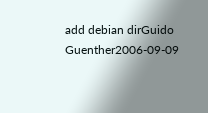add debian dirGuido Guenther2006-09-09